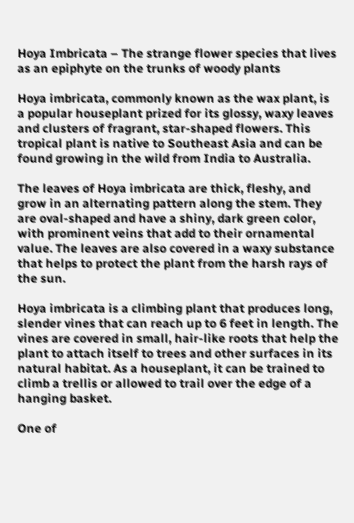Hoya Imbricata – The strange flower species that lives as an epiphyte on the trunks of woody plants

Hoya imbricata, commonly known as the wax plant, is a popular houseplant prized for its glossy, waxy leaves and clusters of fragrant, star-shaped flowers. This tropical plant is native to Southeast Asia and can be found growing in the wild from India to Australia.

The leaves of Hoya imbricata are thick, fleshy, and grow in an alternating pattern along the stem. They are oval-shaped and have a shiny, dark green color, with prominent veins that add to their ornamental value. The leaves are also covered in a waxy substance that helps to protect the plant from the harsh rays of the sun.

Hoya imbricata is a climbing plant that produces long, slender vines that can reach up to 6 feet in length. The vines are covered in small, hair-like roots that help the plant to attach itself to trees and other surfaces in its natural habitat. As a houseplant, it can be trained to climb a trellis or allowed to trail over the edge of a hanging basket.

One of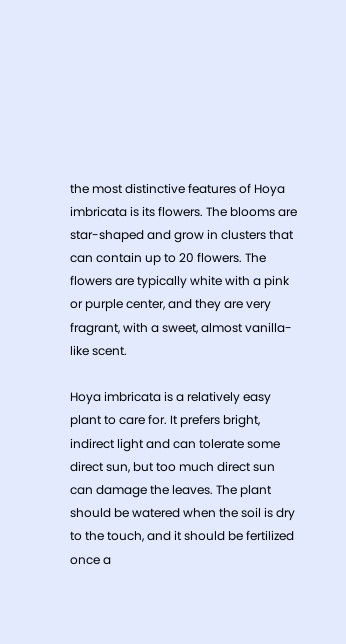the most distinctive features of Hoya imbricata is its flowers. The blooms are star-shaped and grow in clusters that can contain up to 20 flowers. The flowers are typically white with a pink or purple center, and they are very fragrant, with a sweet, almost vanilla-like scent.

Hoya imbricata is a relatively easy plant to care for. It prefers bright, indirect light and can tolerate some direct sun, but too much direct sun can damage the leaves. The plant should be watered when the soil is dry to the touch, and it should be fertilized once a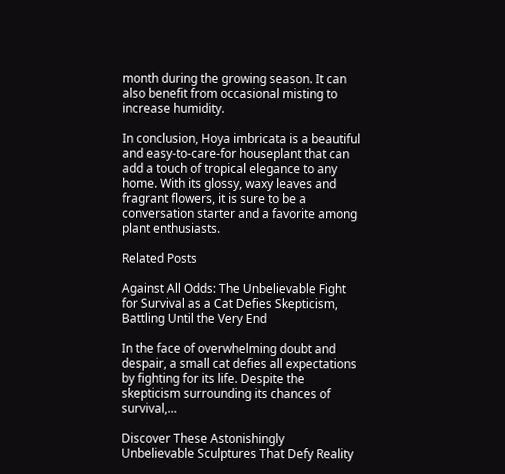month during the growing season. It can also benefit from occasional misting to increase humidity.

In conclusion, Hoya imbricata is a beautiful and easy-to-care-for houseplant that can add a touch of tropical elegance to any home. With its glossy, waxy leaves and fragrant flowers, it is sure to be a conversation starter and a favorite among plant enthusiasts.

Related Posts

Against All Odds: The Unbelievable Fight for Survival as a Cat Defies Skepticism, Battling Until the Very End

In the face of overwhelming doubt and despair, a small cat defies all expectations by fighting for its life. Despite the skepticism surrounding its chances of survival,…

Discover These Astonishingly Unbelievable Sculptures That Defy Reality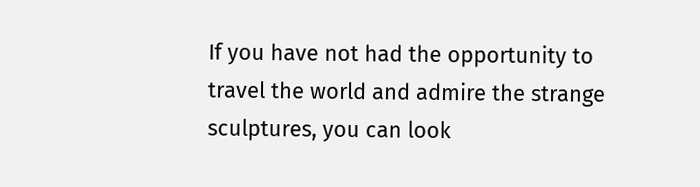If you have not had the opportunity to travel the world and admire the strange sculptures, you can look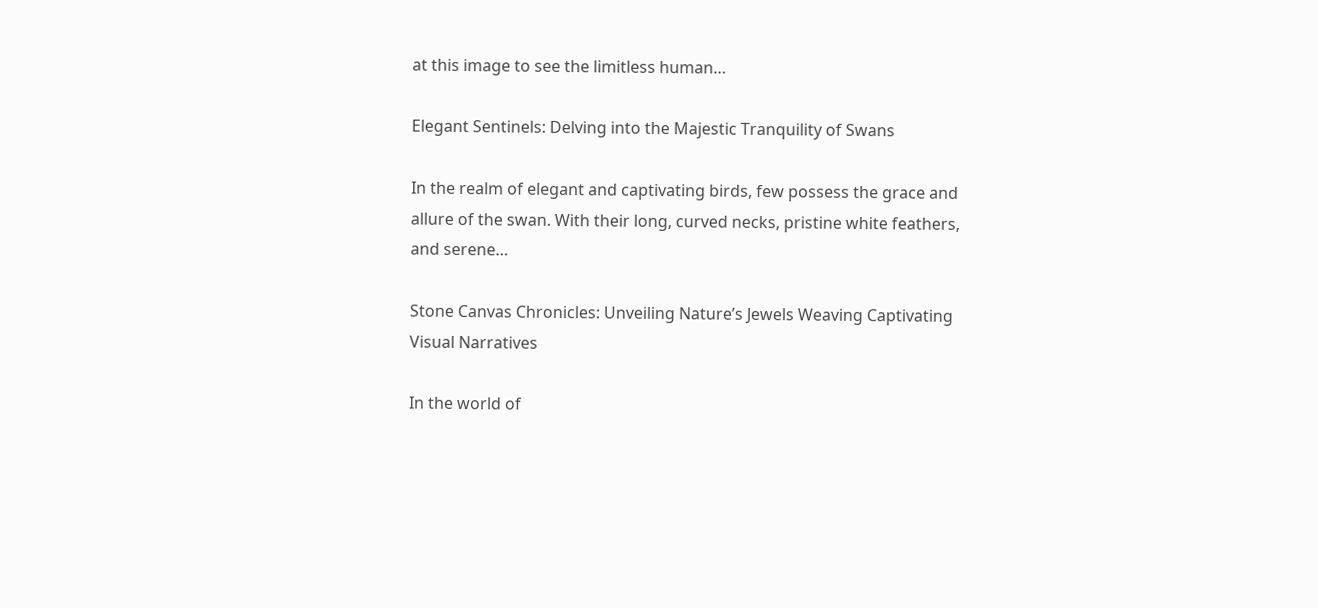at this image to see the limitless human…

Elegant Sentinels: Delving into the Majestic Tranquility of Swans

In the realm of elegant and captivating birds, few possess the grace and allure of the swan. With their long, curved necks, pristine white feathers, and serene…

Stone Canvas Chronicles: Unveiling Nature’s Jewels Weaving Captivating Visual Narratives

In the world of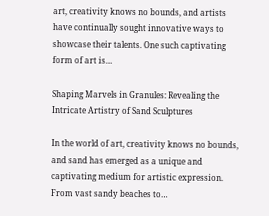art, creativity knows no bounds, and artists have continually sought innovative ways to showcase their talents. One such captivating form of art is…

Shaping Marvels in Granules: Revealing the Intricate Artistry of Sand Sculptures

In the world of art, creativity knows no bounds, and sand has emerged as a unique and captivating medium for artistic expression. From vast sandy beaches to…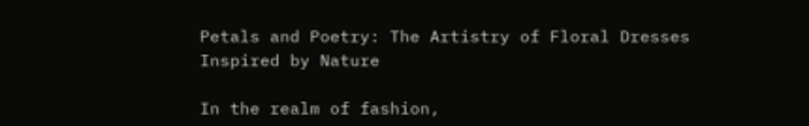Petals and Poetry: The Artistry of Floral Dresses Inspired by Nature

In the realm of fashion,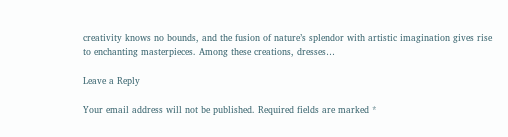creativity knows no bounds, and the fusion of nature’s splendor with artistic imagination gives rise to enchanting masterpieces. Among these creations, dresses…

Leave a Reply

Your email address will not be published. Required fields are marked *